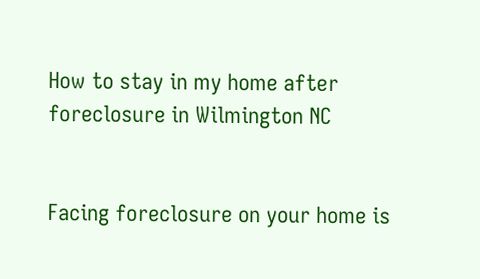How to stay in my home after foreclosure in Wilmington NC


Facing foreclosure on your home is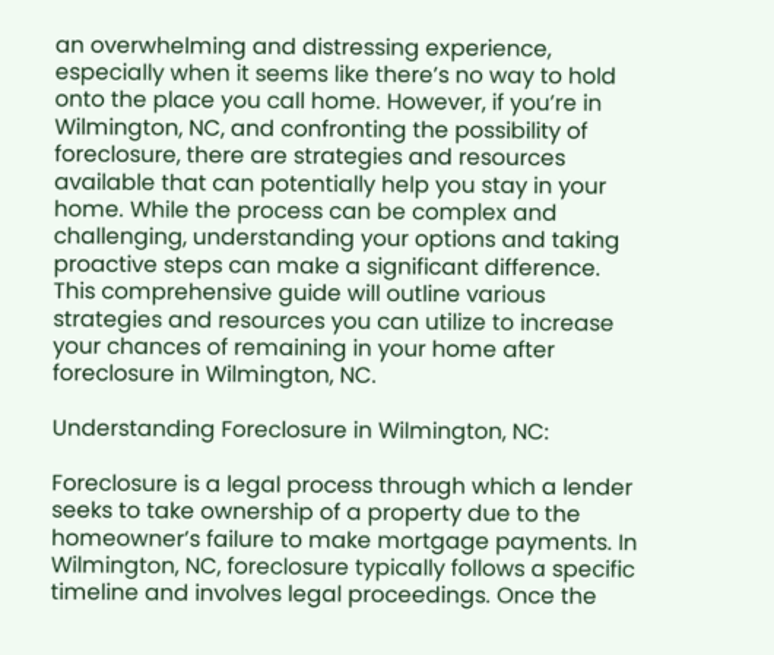an overwhelming and distressing experience, especially when it seems like there’s no way to hold onto the place you call home. However, if you’re in Wilmington, NC, and confronting the possibility of foreclosure, there are strategies and resources available that can potentially help you stay in your home. While the process can be complex and challenging, understanding your options and taking proactive steps can make a significant difference. This comprehensive guide will outline various strategies and resources you can utilize to increase your chances of remaining in your home after foreclosure in Wilmington, NC.

Understanding Foreclosure in Wilmington, NC:

Foreclosure is a legal process through which a lender seeks to take ownership of a property due to the homeowner’s failure to make mortgage payments. In Wilmington, NC, foreclosure typically follows a specific timeline and involves legal proceedings. Once the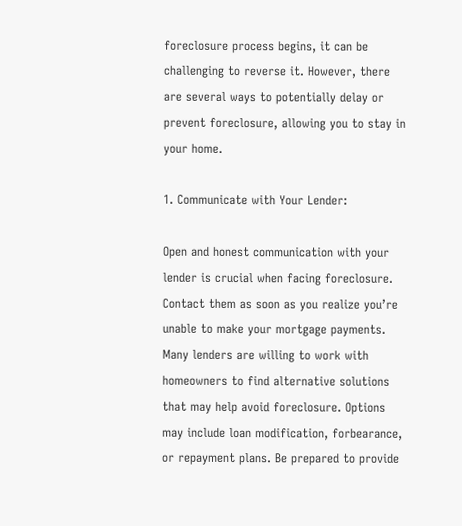foreclosure process begins, it can be challenging to reverse it. However, there are several ways to potentially delay or prevent foreclosure, allowing you to stay in your home.

1. Communicate with Your Lender:

Open and honest communication with your lender is crucial when facing foreclosure. Contact them as soon as you realize you’re unable to make your mortgage payments. Many lenders are willing to work with homeowners to find alternative solutions that may help avoid foreclosure. Options may include loan modification, forbearance, or repayment plans. Be prepared to provide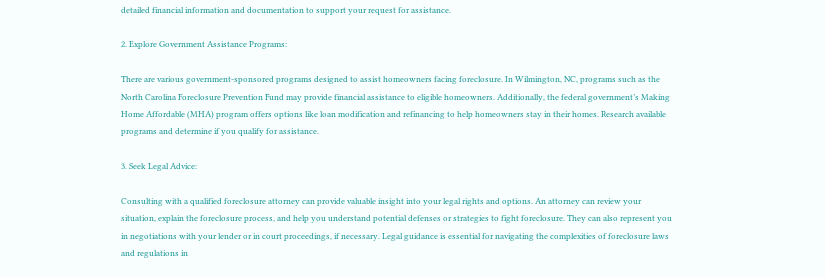detailed financial information and documentation to support your request for assistance.

2. Explore Government Assistance Programs:

There are various government-sponsored programs designed to assist homeowners facing foreclosure. In Wilmington, NC, programs such as the North Carolina Foreclosure Prevention Fund may provide financial assistance to eligible homeowners. Additionally, the federal government’s Making Home Affordable (MHA) program offers options like loan modification and refinancing to help homeowners stay in their homes. Research available programs and determine if you qualify for assistance.

3. Seek Legal Advice:

Consulting with a qualified foreclosure attorney can provide valuable insight into your legal rights and options. An attorney can review your situation, explain the foreclosure process, and help you understand potential defenses or strategies to fight foreclosure. They can also represent you in negotiations with your lender or in court proceedings, if necessary. Legal guidance is essential for navigating the complexities of foreclosure laws and regulations in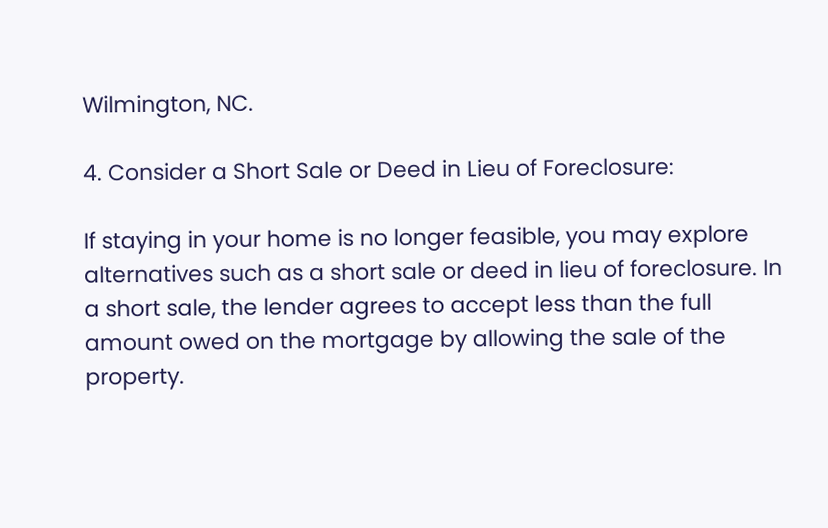Wilmington, NC.

4. Consider a Short Sale or Deed in Lieu of Foreclosure:

If staying in your home is no longer feasible, you may explore alternatives such as a short sale or deed in lieu of foreclosure. In a short sale, the lender agrees to accept less than the full amount owed on the mortgage by allowing the sale of the property.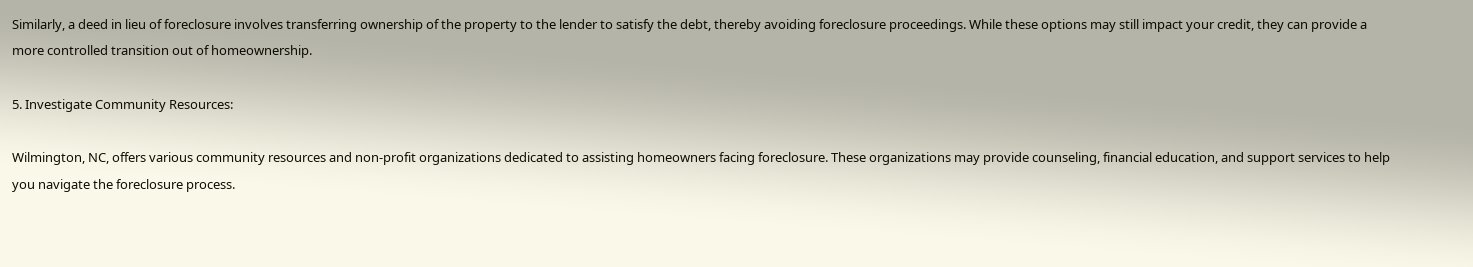Similarly, a deed in lieu of foreclosure involves transferring ownership of the property to the lender to satisfy the debt, thereby avoiding foreclosure proceedings. While these options may still impact your credit, they can provide a more controlled transition out of homeownership.

5. Investigate Community Resources:

Wilmington, NC, offers various community resources and non-profit organizations dedicated to assisting homeowners facing foreclosure. These organizations may provide counseling, financial education, and support services to help you navigate the foreclosure process.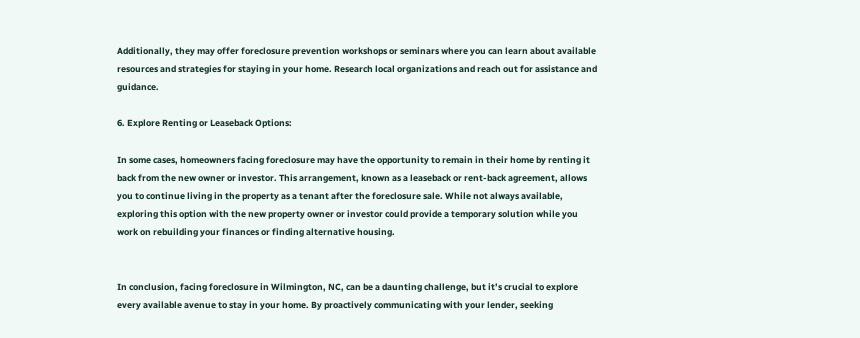Additionally, they may offer foreclosure prevention workshops or seminars where you can learn about available resources and strategies for staying in your home. Research local organizations and reach out for assistance and guidance.

6. Explore Renting or Leaseback Options:

In some cases, homeowners facing foreclosure may have the opportunity to remain in their home by renting it back from the new owner or investor. This arrangement, known as a leaseback or rent-back agreement, allows you to continue living in the property as a tenant after the foreclosure sale. While not always available, exploring this option with the new property owner or investor could provide a temporary solution while you work on rebuilding your finances or finding alternative housing.


In conclusion, facing foreclosure in Wilmington, NC, can be a daunting challenge, but it’s crucial to explore every available avenue to stay in your home. By proactively communicating with your lender, seeking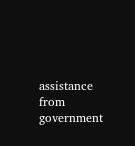assistance from government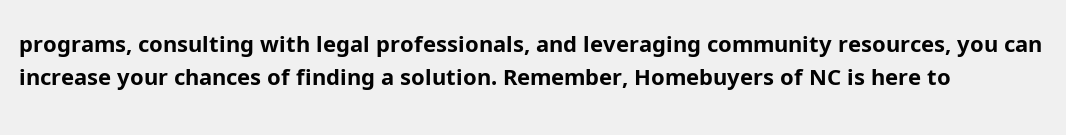programs, consulting with legal professionals, and leveraging community resources, you can increase your chances of finding a solution. Remember, Homebuyers of NC is here to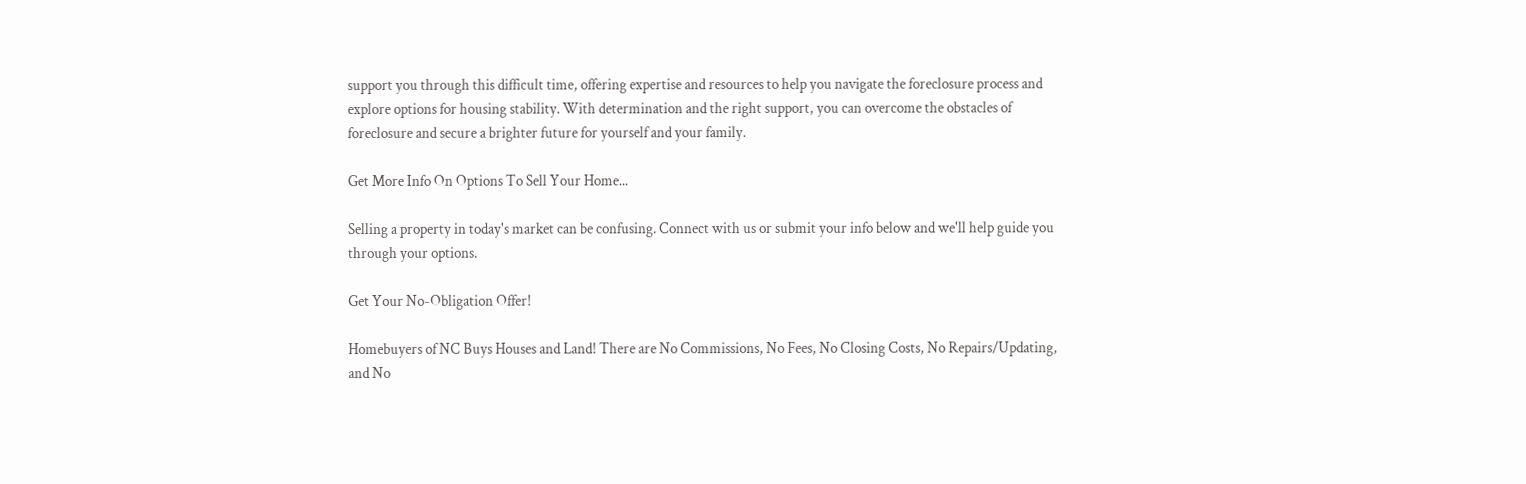support you through this difficult time, offering expertise and resources to help you navigate the foreclosure process and explore options for housing stability. With determination and the right support, you can overcome the obstacles of foreclosure and secure a brighter future for yourself and your family.

Get More Info On Options To Sell Your Home...

Selling a property in today's market can be confusing. Connect with us or submit your info below and we'll help guide you through your options.

Get Your No-Obligation Offer!

Homebuyers of NC Buys Houses and Land! There are No Commissions, No Fees, No Closing Costs, No Repairs/Updating, and No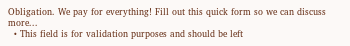Obligation. We pay for everything! Fill out this quick form so we can discuss more...
  • This field is for validation purposes and should be left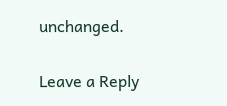unchanged.

Leave a Reply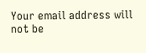Your email address will not be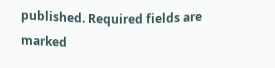published. Required fields are marked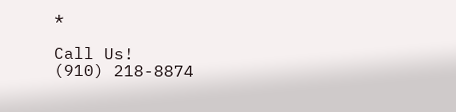*

Call Us!
(910) 218-8874